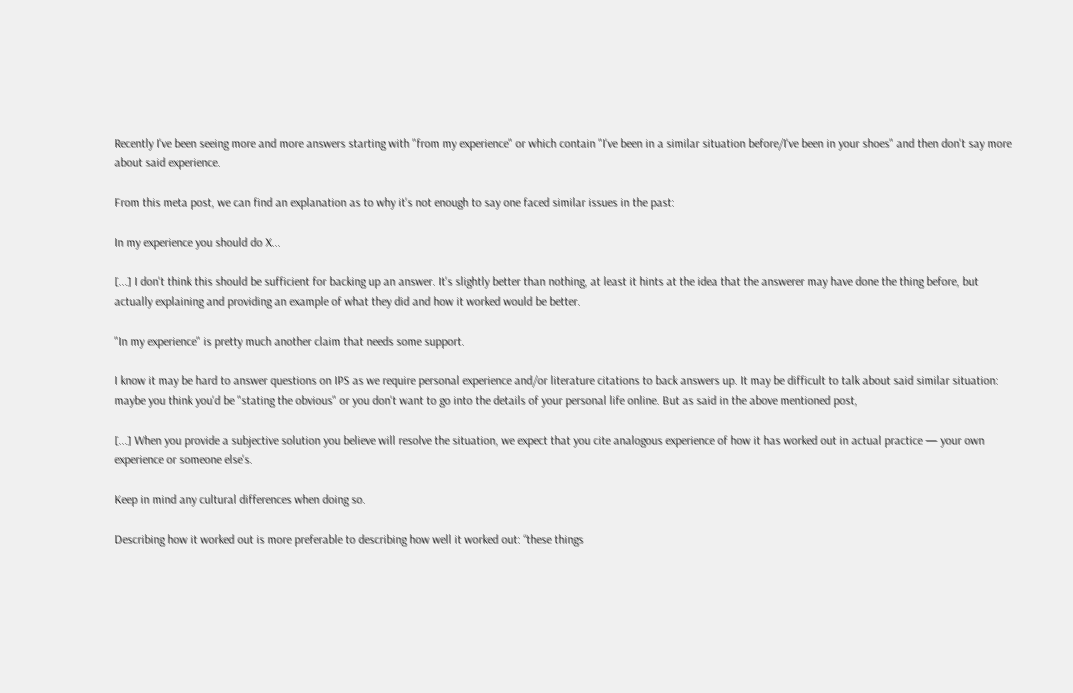Recently I've been seeing more and more answers starting with "from my experience" or which contain "I've been in a similar situation before/I've been in your shoes" and then don't say more about said experience.

From this meta post, we can find an explanation as to why it's not enough to say one faced similar issues in the past:

In my experience you should do X...

[...] I don't think this should be sufficient for backing up an answer. It's slightly better than nothing, at least it hints at the idea that the answerer may have done the thing before, but actually explaining and providing an example of what they did and how it worked would be better.

"In my experience" is pretty much another claim that needs some support.

I know it may be hard to answer questions on IPS as we require personal experience and/or literature citations to back answers up. It may be difficult to talk about said similar situation: maybe you think you'd be "stating the obvious" or you don't want to go into the details of your personal life online. But as said in the above mentioned post,

[...] When you provide a subjective solution you believe will resolve the situation, we expect that you cite analogous experience of how it has worked out in actual practice — your own experience or someone else's.

Keep in mind any cultural differences when doing so.

Describing how it worked out is more preferable to describing how well it worked out: “these things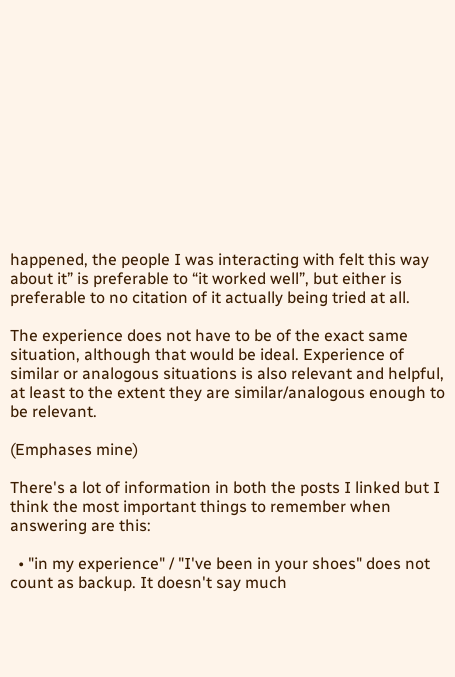happened, the people I was interacting with felt this way about it” is preferable to “it worked well”, but either is preferable to no citation of it actually being tried at all.

The experience does not have to be of the exact same situation, although that would be ideal. Experience of similar or analogous situations is also relevant and helpful, at least to the extent they are similar/analogous enough to be relevant.

(Emphases mine)

There's a lot of information in both the posts I linked but I think the most important things to remember when answering are this:

  • "in my experience" / "I've been in your shoes" does not count as backup. It doesn't say much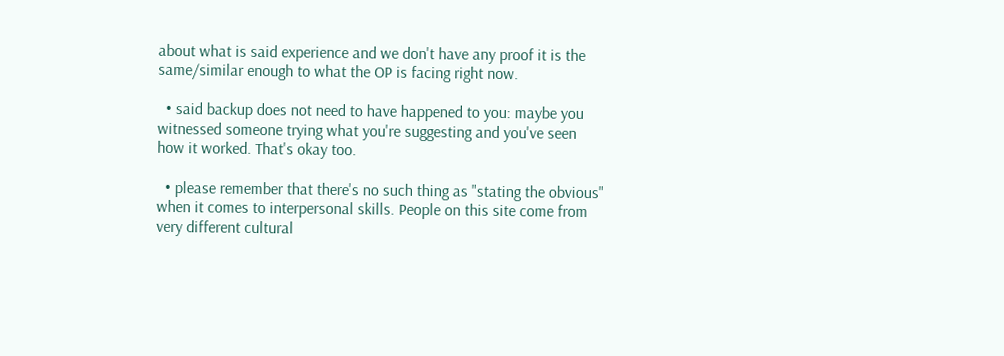about what is said experience and we don't have any proof it is the same/similar enough to what the OP is facing right now.

  • said backup does not need to have happened to you: maybe you witnessed someone trying what you're suggesting and you've seen how it worked. That's okay too.

  • please remember that there's no such thing as "stating the obvious" when it comes to interpersonal skills. People on this site come from very different cultural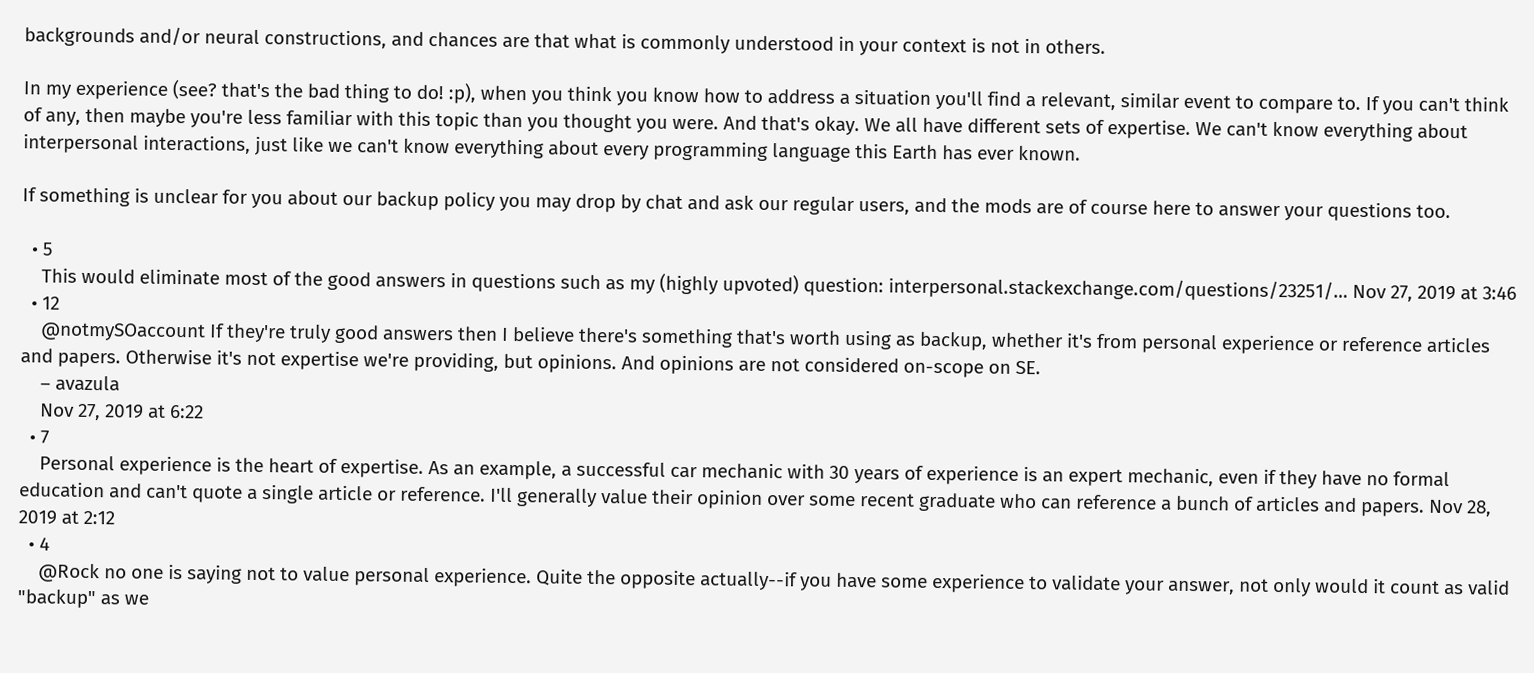backgrounds and/or neural constructions, and chances are that what is commonly understood in your context is not in others.

In my experience (see? that's the bad thing to do! :p), when you think you know how to address a situation you'll find a relevant, similar event to compare to. If you can't think of any, then maybe you're less familiar with this topic than you thought you were. And that's okay. We all have different sets of expertise. We can't know everything about interpersonal interactions, just like we can't know everything about every programming language this Earth has ever known.

If something is unclear for you about our backup policy you may drop by chat and ask our regular users, and the mods are of course here to answer your questions too.

  • 5
    This would eliminate most of the good answers in questions such as my (highly upvoted) question: interpersonal.stackexchange.com/questions/23251/… Nov 27, 2019 at 3:46
  • 12
    @notmySOaccount If they're truly good answers then I believe there's something that's worth using as backup, whether it's from personal experience or reference articles and papers. Otherwise it's not expertise we're providing, but opinions. And opinions are not considered on-scope on SE.
    – avazula
    Nov 27, 2019 at 6:22
  • 7
    Personal experience is the heart of expertise. As an example, a successful car mechanic with 30 years of experience is an expert mechanic, even if they have no formal education and can't quote a single article or reference. I'll generally value their opinion over some recent graduate who can reference a bunch of articles and papers. Nov 28, 2019 at 2:12
  • 4
    @Rock no one is saying not to value personal experience. Quite the opposite actually--if you have some experience to validate your answer, not only would it count as valid "backup" as we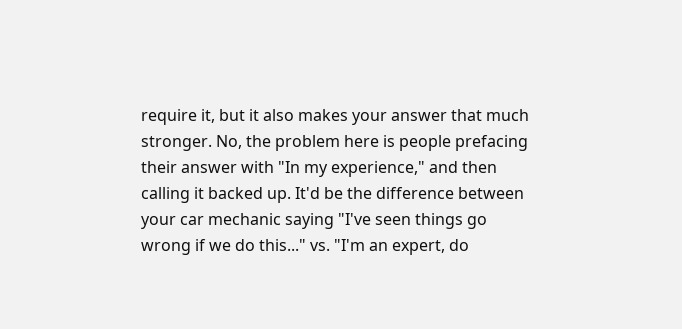require it, but it also makes your answer that much stronger. No, the problem here is people prefacing their answer with "In my experience," and then calling it backed up. It'd be the difference between your car mechanic saying "I've seen things go wrong if we do this..." vs. "I'm an expert, do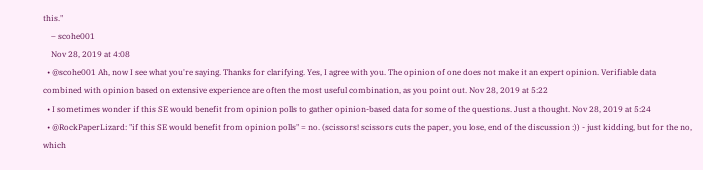this."
    – scohe001
    Nov 28, 2019 at 4:08
  • @scohe001 Ah, now I see what you're saying. Thanks for clarifying. Yes, I agree with you. The opinion of one does not make it an expert opinion. Verifiable data combined with opinion based on extensive experience are often the most useful combination, as you point out. Nov 28, 2019 at 5:22
  • I sometimes wonder if this SE would benefit from opinion polls to gather opinion-based data for some of the questions. Just a thought. Nov 28, 2019 at 5:24
  • @RockPaperLizard: "if this SE would benefit from opinion polls" = no. (scissors! scissors cuts the paper, you lose, end of the discussion :)) - just kidding, but for the no, which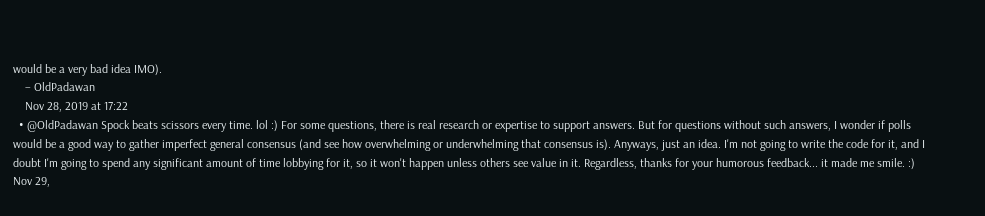would be a very bad idea IMO).
    – OldPadawan
    Nov 28, 2019 at 17:22
  • @OldPadawan Spock beats scissors every time. lol :) For some questions, there is real research or expertise to support answers. But for questions without such answers, I wonder if polls would be a good way to gather imperfect general consensus (and see how overwhelming or underwhelming that consensus is). Anyways, just an idea. I'm not going to write the code for it, and I doubt I'm going to spend any significant amount of time lobbying for it, so it won't happen unless others see value in it. Regardless, thanks for your humorous feedback... it made me smile. :) Nov 29,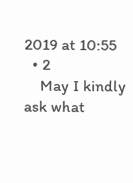2019 at 10:55
  • 2
    May I kindly ask what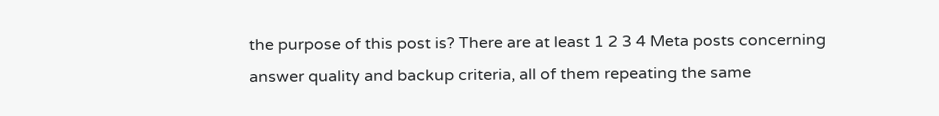the purpose of this post is? There are at least 1 2 3 4 Meta posts concerning answer quality and backup criteria, all of them repeating the same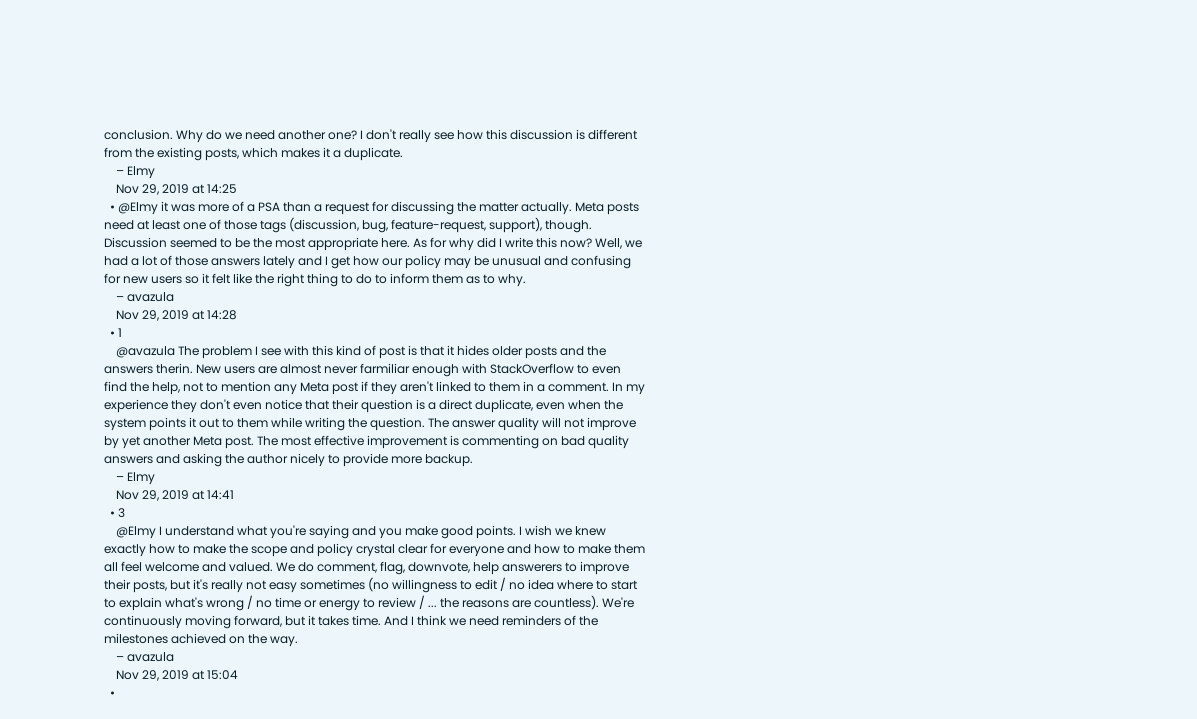conclusion. Why do we need another one? I don't really see how this discussion is different from the existing posts, which makes it a duplicate.
    – Elmy
    Nov 29, 2019 at 14:25
  • @Elmy it was more of a PSA than a request for discussing the matter actually. Meta posts need at least one of those tags (discussion, bug, feature-request, support), though. Discussion seemed to be the most appropriate here. As for why did I write this now? Well, we had a lot of those answers lately and I get how our policy may be unusual and confusing for new users so it felt like the right thing to do to inform them as to why.
    – avazula
    Nov 29, 2019 at 14:28
  • 1
    @avazula The problem I see with this kind of post is that it hides older posts and the answers therin. New users are almost never farmiliar enough with StackOverflow to even find the help, not to mention any Meta post if they aren't linked to them in a comment. In my experience they don't even notice that their question is a direct duplicate, even when the system points it out to them while writing the question. The answer quality will not improve by yet another Meta post. The most effective improvement is commenting on bad quality answers and asking the author nicely to provide more backup.
    – Elmy
    Nov 29, 2019 at 14:41
  • 3
    @Elmy I understand what you're saying and you make good points. I wish we knew exactly how to make the scope and policy crystal clear for everyone and how to make them all feel welcome and valued. We do comment, flag, downvote, help answerers to improve their posts, but it's really not easy sometimes (no willingness to edit / no idea where to start to explain what's wrong / no time or energy to review / ... the reasons are countless). We're continuously moving forward, but it takes time. And I think we need reminders of the milestones achieved on the way.
    – avazula
    Nov 29, 2019 at 15:04
  •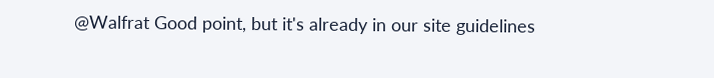@Walfrat Good point, but it's already in our site guidelines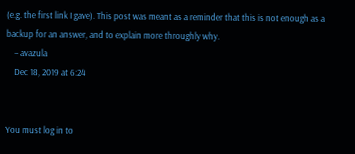(e.g. the first link I gave). This post was meant as a reminder that this is not enough as a backup for an answer, and to explain more throughly why.
    – avazula
    Dec 18, 2019 at 6:24


You must log in to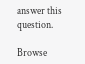answer this question.

Browse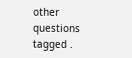other questions tagged .